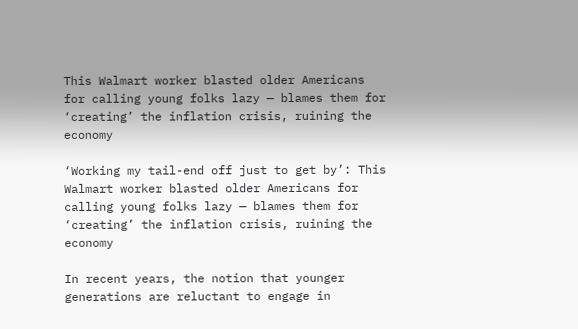This Walmart worker blasted older Americans for calling young folks lazy — blames them for ‘creating’ the inflation crisis, ruining the economy

‘Working my tail-end off just to get by’: This Walmart worker blasted older Americans for calling young folks lazy — blames them for ‘creating’ the inflation crisis, ruining the economy

In recent years, the notion that younger generations are reluctant to engage in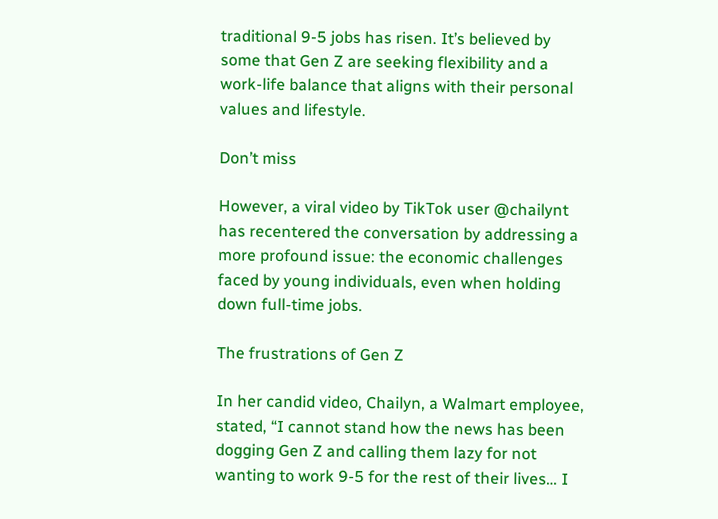traditional 9-5 jobs has risen. It’s believed by some that Gen Z are seeking flexibility and a work-life balance that aligns with their personal values and lifestyle.

Don’t miss

However, a viral video by TikTok user @chailynt has recentered the conversation by addressing a more profound issue: the economic challenges faced by young individuals, even when holding down full-time jobs.

The frustrations of Gen Z

In her candid video, Chailyn, a Walmart employee, stated, “I cannot stand how the news has been dogging Gen Z and calling them lazy for not wanting to work 9-5 for the rest of their lives… I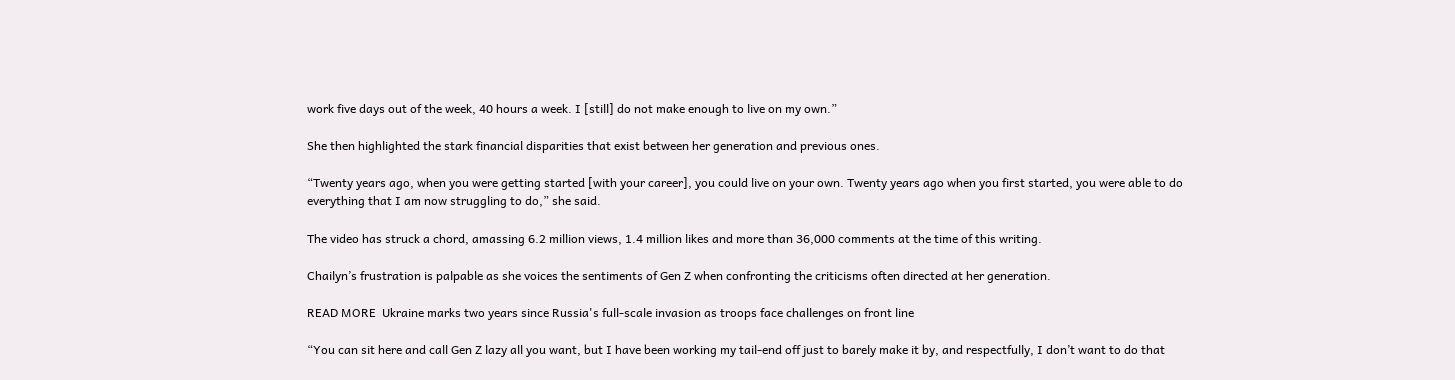work five days out of the week, 40 hours a week. I [still] do not make enough to live on my own.”

She then highlighted the stark financial disparities that exist between her generation and previous ones.

“Twenty years ago, when you were getting started [with your career], you could live on your own. Twenty years ago when you first started, you were able to do everything that I am now struggling to do,” she said.

The video has struck a chord, amassing 6.2 million views, 1.4 million likes and more than 36,000 comments at the time of this writing.

Chailyn’s frustration is palpable as she voices the sentiments of Gen Z when confronting the criticisms often directed at her generation.

READ MORE  Ukraine marks two years since Russia's full-scale invasion as troops face challenges on front line

“You can sit here and call Gen Z lazy all you want, but I have been working my tail-end off just to barely make it by, and respectfully, I don’t want to do that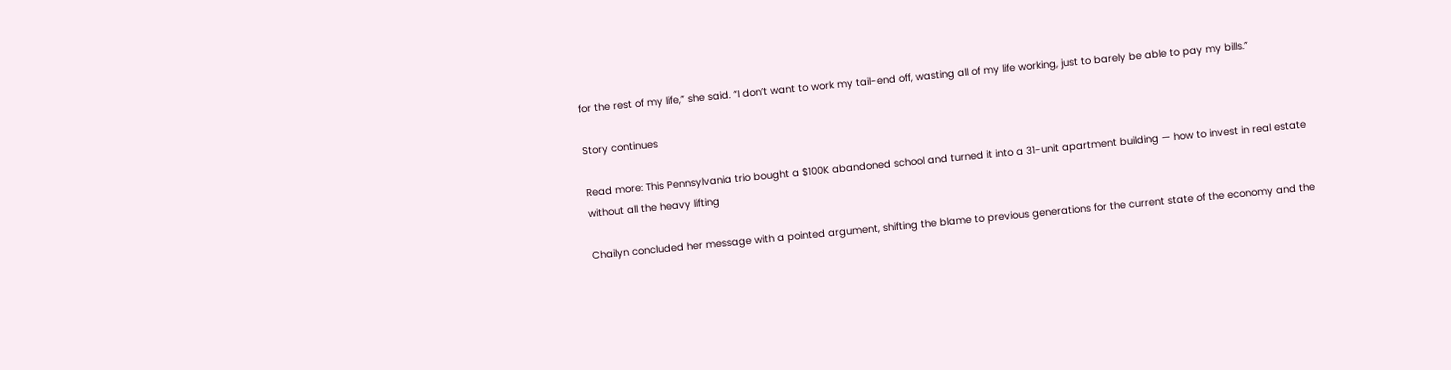for the rest of my life,” she said. “I don’t want to work my tail-end off, wasting all of my life working, just to barely be able to pay my bills.”

Story continues

Read more: This Pennsylvania trio bought a $100K abandoned school and turned it into a 31-unit apartment building — how to invest in real estate without all the heavy lifting

Chailyn concluded her message with a pointed argument, shifting the blame to previous generations for the current state of the economy and the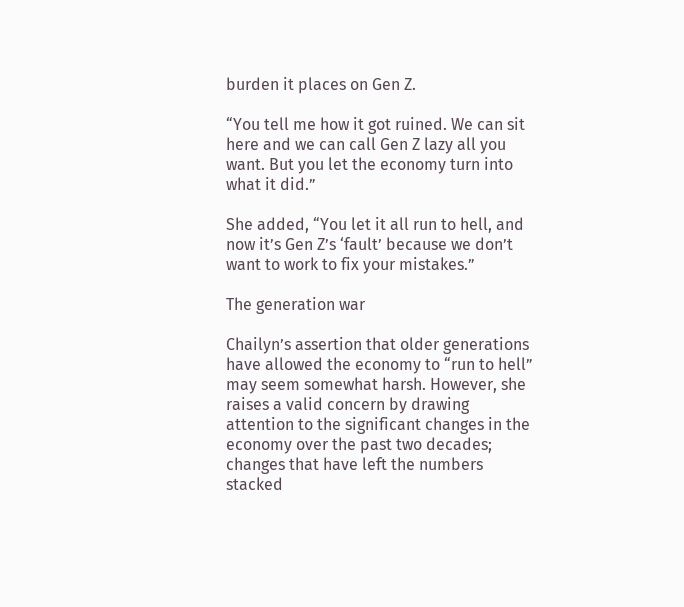burden it places on Gen Z.

“You tell me how it got ruined. We can sit here and we can call Gen Z lazy all you want. But you let the economy turn into what it did.”

She added, “You let it all run to hell, and now it’s Gen Z’s ‘fault’ because we don’t want to work to fix your mistakes.”

The generation war

Chailyn’s assertion that older generations have allowed the economy to “run to hell” may seem somewhat harsh. However, she raises a valid concern by drawing attention to the significant changes in the economy over the past two decades; changes that have left the numbers stacked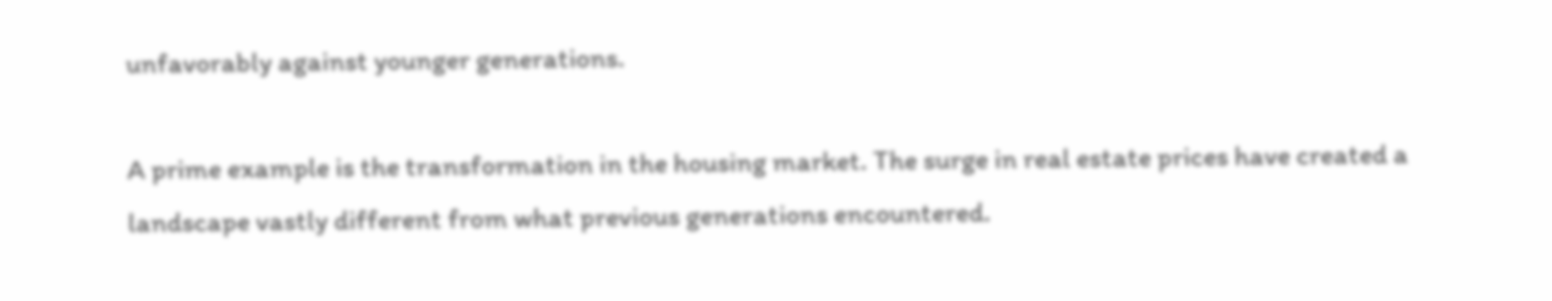unfavorably against younger generations.

A prime example is the transformation in the housing market. The surge in real estate prices have created a landscape vastly different from what previous generations encountered.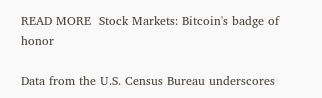READ MORE  Stock Markets: Bitcoin's badge of honor

Data from the U.S. Census Bureau underscores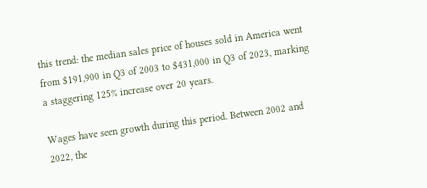this trend: the median sales price of houses sold in America went from $191,900 in Q3 of 2003 to $431,000 in Q3 of 2023, marking a staggering 125% increase over 20 years.

Wages have seen growth during this period. Between 2002 and 2022, the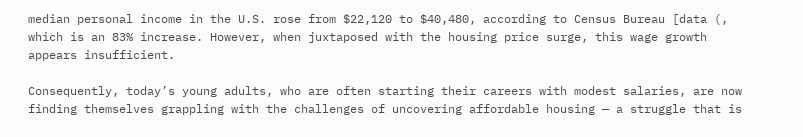median personal income in the U.S. rose from $22,120 to $40,480, according to Census Bureau [data (, which is an 83% increase. However, when juxtaposed with the housing price surge, this wage growth appears insufficient.

Consequently, today’s young adults, who are often starting their careers with modest salaries, are now finding themselves grappling with the challenges of uncovering affordable housing — a struggle that is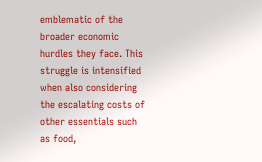emblematic of the broader economic hurdles they face. This struggle is intensified when also considering the escalating costs of other essentials such as food,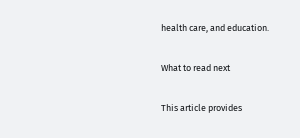health care, and education.

What to read next

This article provides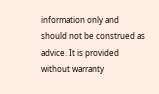information only and should not be construed as advice. It is provided without warranty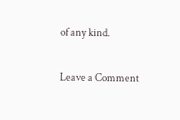of any kind.

Leave a Comment